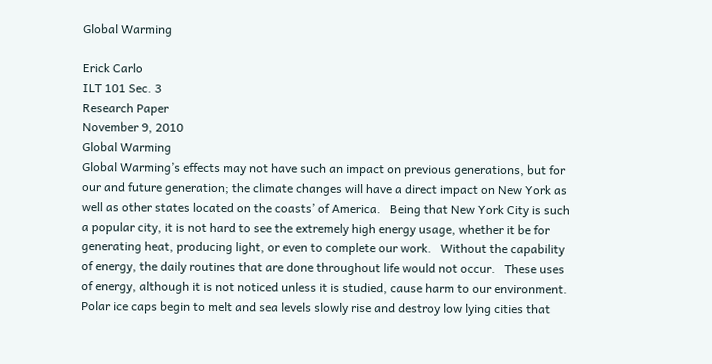Global Warming

Erick Carlo
ILT 101 Sec. 3
Research Paper
November 9, 2010
Global Warming
Global Warming’s effects may not have such an impact on previous generations, but for our and future generation; the climate changes will have a direct impact on New York as well as other states located on the coasts’ of America.   Being that New York City is such a popular city, it is not hard to see the extremely high energy usage, whether it be for generating heat, producing light, or even to complete our work.   Without the capability of energy, the daily routines that are done throughout life would not occur.   These uses of energy, although it is not noticed unless it is studied, cause harm to our environment.
Polar ice caps begin to melt and sea levels slowly rise and destroy low lying cities that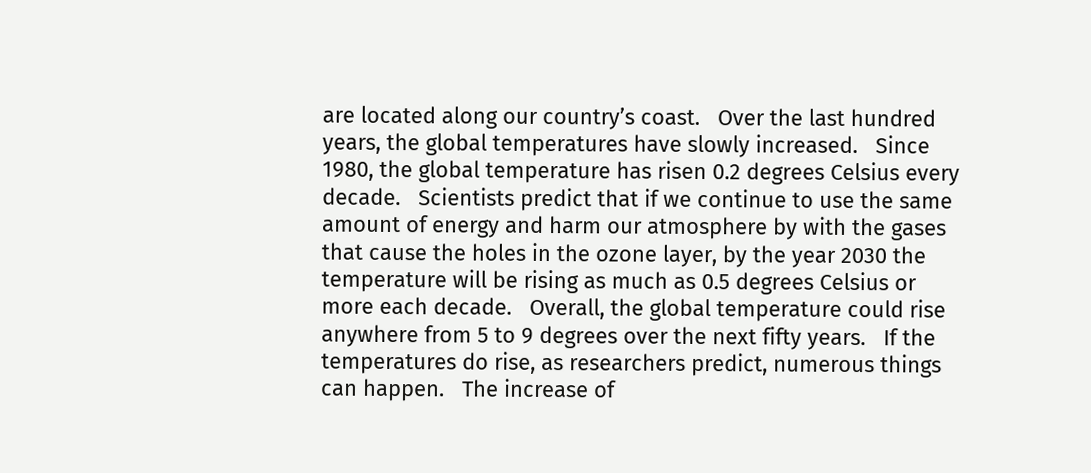are located along our country’s coast.   Over the last hundred years, the global temperatures have slowly increased.   Since 1980, the global temperature has risen 0.2 degrees Celsius every decade.   Scientists predict that if we continue to use the same amount of energy and harm our atmosphere by with the gases that cause the holes in the ozone layer, by the year 2030 the temperature will be rising as much as 0.5 degrees Celsius or more each decade.   Overall, the global temperature could rise anywhere from 5 to 9 degrees over the next fifty years.   If the temperatures do rise, as researchers predict, numerous things can happen.   The increase of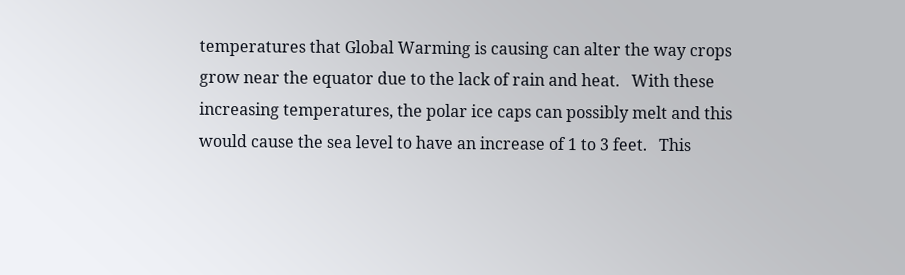temperatures that Global Warming is causing can alter the way crops grow near the equator due to the lack of rain and heat.   With these increasing temperatures, the polar ice caps can possibly melt and this would cause the sea level to have an increase of 1 to 3 feet.   This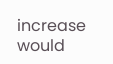increase would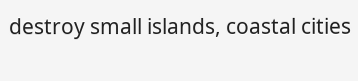destroy small islands, coastal cities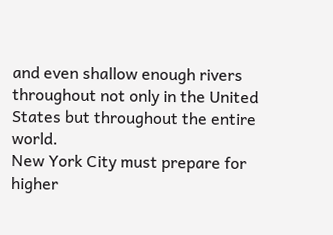and even shallow enough rivers throughout not only in the United States but throughout the entire world.
New York City must prepare for higher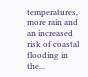temperatures, more rain and an increased risk of coastal flooding in the...